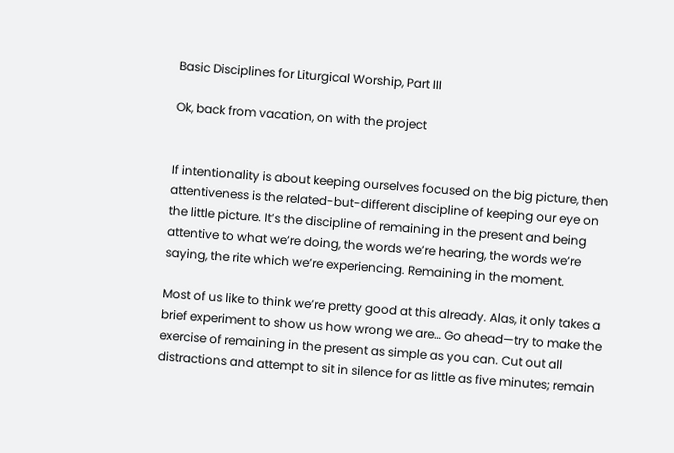Basic Disciplines for Liturgical Worship, Part III

Ok, back from vacation, on with the project


If intentionality is about keeping ourselves focused on the big picture, then attentiveness is the related-but-different discipline of keeping our eye on the little picture. It’s the discipline of remaining in the present and being attentive to what we’re doing, the words we’re hearing, the words we’re saying, the rite which we’re experiencing. Remaining in the moment.

Most of us like to think we’re pretty good at this already. Alas, it only takes a brief experiment to show us how wrong we are… Go ahead—try to make the exercise of remaining in the present as simple as you can. Cut out all distractions and attempt to sit in silence for as little as five minutes; remain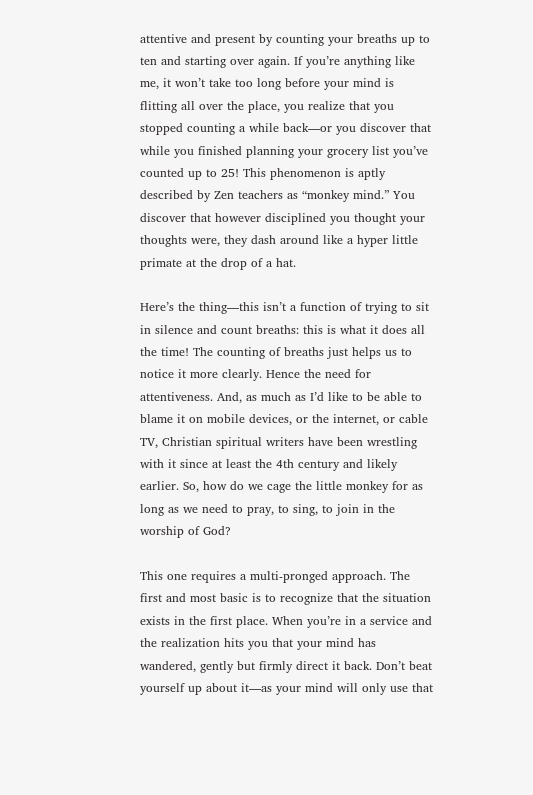attentive and present by counting your breaths up to ten and starting over again. If you’re anything like me, it won’t take too long before your mind is flitting all over the place, you realize that you stopped counting a while back—or you discover that while you finished planning your grocery list you’ve counted up to 25! This phenomenon is aptly described by Zen teachers as “monkey mind.” You discover that however disciplined you thought your thoughts were, they dash around like a hyper little primate at the drop of a hat.

Here’s the thing—this isn’t a function of trying to sit in silence and count breaths: this is what it does all the time! The counting of breaths just helps us to notice it more clearly. Hence the need for attentiveness. And, as much as I’d like to be able to blame it on mobile devices, or the internet, or cable TV, Christian spiritual writers have been wrestling with it since at least the 4th century and likely earlier. So, how do we cage the little monkey for as long as we need to pray, to sing, to join in the worship of God?

This one requires a multi-pronged approach. The first and most basic is to recognize that the situation exists in the first place. When you’re in a service and the realization hits you that your mind has wandered, gently but firmly direct it back. Don’t beat yourself up about it—as your mind will only use that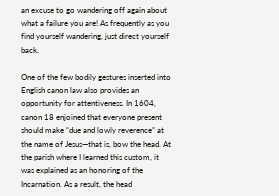an excuse to go wandering off again about what a failure you are! As frequently as you find yourself wandering, just direct yourself back.

One of the few bodily gestures inserted into English canon law also provides an opportunity for attentiveness. In 1604, canon 18 enjoined that everyone present should make “due and lowly reverence” at the name of Jesus—that is, bow the head. At the parish where I learned this custom, it was explained as an honoring of the Incarnation. As a result, the head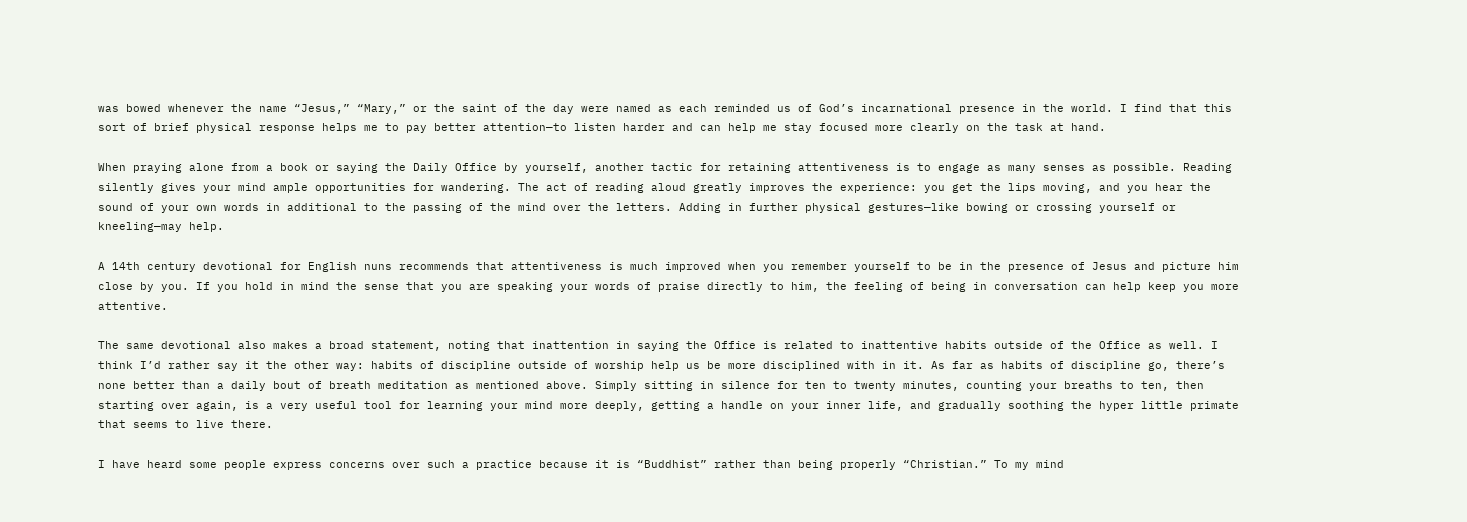was bowed whenever the name “Jesus,” “Mary,” or the saint of the day were named as each reminded us of God’s incarnational presence in the world. I find that this sort of brief physical response helps me to pay better attention—to listen harder and can help me stay focused more clearly on the task at hand.

When praying alone from a book or saying the Daily Office by yourself, another tactic for retaining attentiveness is to engage as many senses as possible. Reading silently gives your mind ample opportunities for wandering. The act of reading aloud greatly improves the experience: you get the lips moving, and you hear the sound of your own words in additional to the passing of the mind over the letters. Adding in further physical gestures—like bowing or crossing yourself or kneeling—may help.

A 14th century devotional for English nuns recommends that attentiveness is much improved when you remember yourself to be in the presence of Jesus and picture him close by you. If you hold in mind the sense that you are speaking your words of praise directly to him, the feeling of being in conversation can help keep you more attentive.

The same devotional also makes a broad statement, noting that inattention in saying the Office is related to inattentive habits outside of the Office as well. I think I’d rather say it the other way: habits of discipline outside of worship help us be more disciplined with in it. As far as habits of discipline go, there’s none better than a daily bout of breath meditation as mentioned above. Simply sitting in silence for ten to twenty minutes, counting your breaths to ten, then starting over again, is a very useful tool for learning your mind more deeply, getting a handle on your inner life, and gradually soothing the hyper little primate that seems to live there.

I have heard some people express concerns over such a practice because it is “Buddhist” rather than being properly “Christian.” To my mind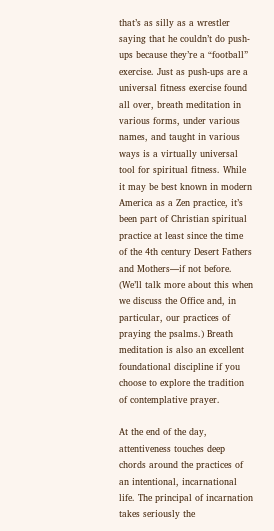that’s as silly as a wrestler saying that he couldn’t do push-ups because they’re a “football” exercise. Just as push-ups are a universal fitness exercise found all over, breath meditation in various forms, under various names, and taught in various ways is a virtually universal tool for spiritual fitness. While it may be best known in modern America as a Zen practice, it’s been part of Christian spiritual practice at least since the time of the 4th century Desert Fathers and Mothers—if not before. (We’ll talk more about this when we discuss the Office and, in particular, our practices of praying the psalms.) Breath meditation is also an excellent foundational discipline if you choose to explore the tradition of contemplative prayer.

At the end of the day, attentiveness touches deep chords around the practices of an intentional, incarnational life. The principal of incarnation takes seriously the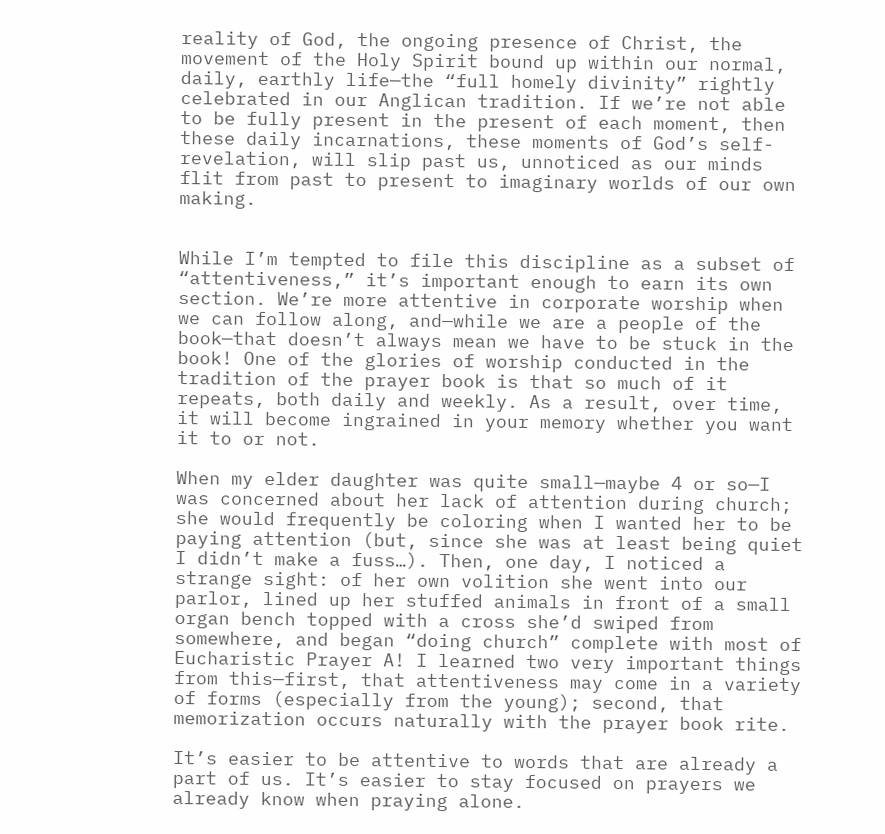reality of God, the ongoing presence of Christ, the movement of the Holy Spirit bound up within our normal, daily, earthly life—the “full homely divinity” rightly celebrated in our Anglican tradition. If we’re not able to be fully present in the present of each moment, then these daily incarnations, these moments of God’s self-revelation, will slip past us, unnoticed as our minds flit from past to present to imaginary worlds of our own making.


While I’m tempted to file this discipline as a subset of “attentiveness,” it’s important enough to earn its own section. We’re more attentive in corporate worship when we can follow along, and—while we are a people of the book—that doesn’t always mean we have to be stuck in the book! One of the glories of worship conducted in the tradition of the prayer book is that so much of it repeats, both daily and weekly. As a result, over time, it will become ingrained in your memory whether you want it to or not.

When my elder daughter was quite small—maybe 4 or so—I was concerned about her lack of attention during church; she would frequently be coloring when I wanted her to be paying attention (but, since she was at least being quiet I didn’t make a fuss…). Then, one day, I noticed a strange sight: of her own volition she went into our parlor, lined up her stuffed animals in front of a small organ bench topped with a cross she’d swiped from somewhere, and began “doing church” complete with most of Eucharistic Prayer A! I learned two very important things from this—first, that attentiveness may come in a variety of forms (especially from the young); second, that memorization occurs naturally with the prayer book rite.

It’s easier to be attentive to words that are already a part of us. It’s easier to stay focused on prayers we already know when praying alone.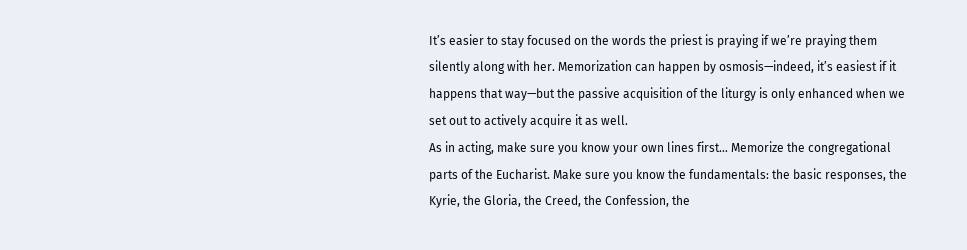It’s easier to stay focused on the words the priest is praying if we’re praying them silently along with her. Memorization can happen by osmosis—indeed, it’s easiest if it happens that way—but the passive acquisition of the liturgy is only enhanced when we set out to actively acquire it as well.
As in acting, make sure you know your own lines first… Memorize the congregational parts of the Eucharist. Make sure you know the fundamentals: the basic responses, the Kyrie, the Gloria, the Creed, the Confession, the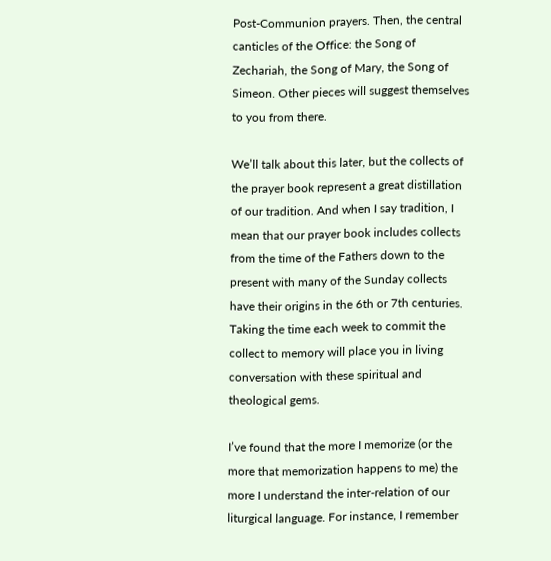Post-Communion prayers. Then, the central canticles of the Office: the Song of Zechariah, the Song of Mary, the Song of Simeon. Other pieces will suggest themselves to you from there.

We’ll talk about this later, but the collects of the prayer book represent a great distillation of our tradition. And when I say tradition, I mean that our prayer book includes collects from the time of the Fathers down to the present with many of the Sunday collects have their origins in the 6th or 7th centuries. Taking the time each week to commit the collect to memory will place you in living conversation with these spiritual and theological gems.

I’ve found that the more I memorize (or the more that memorization happens to me) the more I understand the inter-relation of our liturgical language. For instance, I remember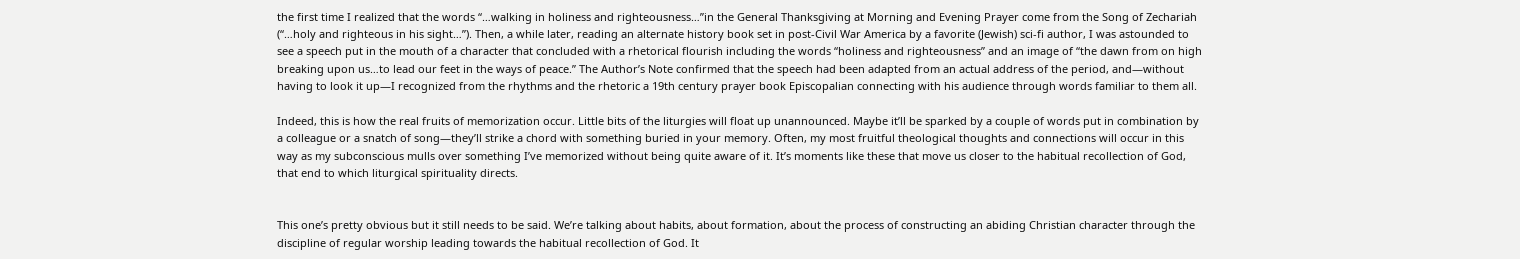the first time I realized that the words “…walking in holiness and righteousness…”in the General Thanksgiving at Morning and Evening Prayer come from the Song of Zechariah (“…holy and righteous in his sight…”). Then, a while later, reading an alternate history book set in post-Civil War America by a favorite (Jewish) sci-fi author, I was astounded to see a speech put in the mouth of a character that concluded with a rhetorical flourish including the words “holiness and righteousness” and an image of “the dawn from on high breaking upon us…to lead our feet in the ways of peace.” The Author’s Note confirmed that the speech had been adapted from an actual address of the period, and—without having to look it up—I recognized from the rhythms and the rhetoric a 19th century prayer book Episcopalian connecting with his audience through words familiar to them all.

Indeed, this is how the real fruits of memorization occur. Little bits of the liturgies will float up unannounced. Maybe it’ll be sparked by a couple of words put in combination by a colleague or a snatch of song—they’ll strike a chord with something buried in your memory. Often, my most fruitful theological thoughts and connections will occur in this way as my subconscious mulls over something I’ve memorized without being quite aware of it. It’s moments like these that move us closer to the habitual recollection of God, that end to which liturgical spirituality directs.


This one’s pretty obvious but it still needs to be said. We’re talking about habits, about formation, about the process of constructing an abiding Christian character through the discipline of regular worship leading towards the habitual recollection of God. It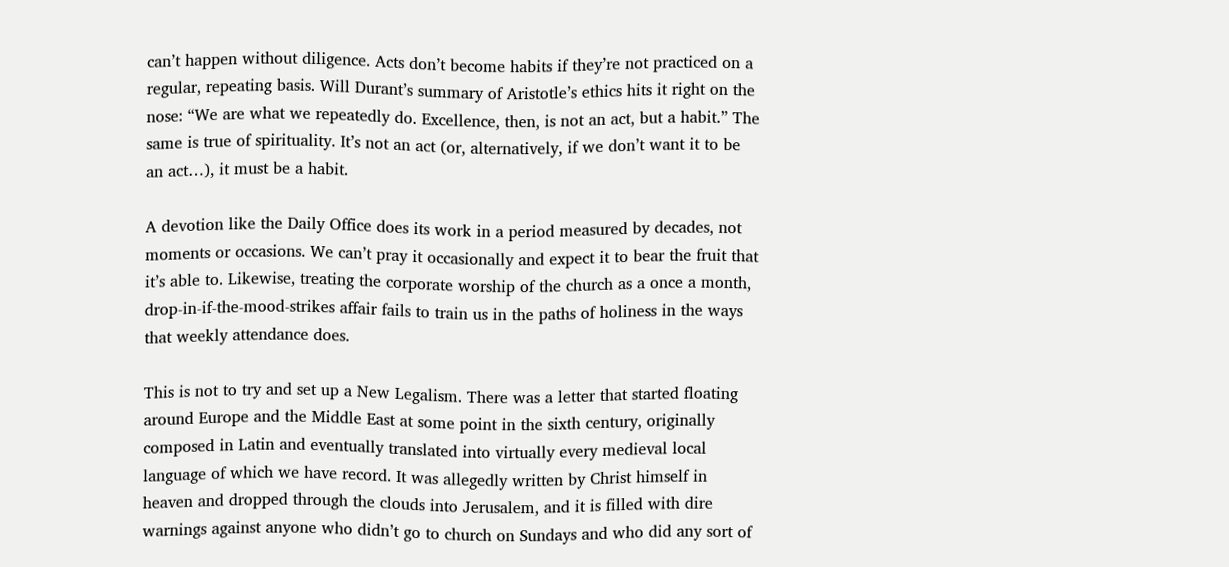can’t happen without diligence. Acts don’t become habits if they’re not practiced on a regular, repeating basis. Will Durant’s summary of Aristotle’s ethics hits it right on the nose: “We are what we repeatedly do. Excellence, then, is not an act, but a habit.” The same is true of spirituality. It’s not an act (or, alternatively, if we don’t want it to be an act…), it must be a habit.

A devotion like the Daily Office does its work in a period measured by decades, not moments or occasions. We can’t pray it occasionally and expect it to bear the fruit that it’s able to. Likewise, treating the corporate worship of the church as a once a month, drop-in-if-the-mood-strikes affair fails to train us in the paths of holiness in the ways that weekly attendance does.

This is not to try and set up a New Legalism. There was a letter that started floating around Europe and the Middle East at some point in the sixth century, originally composed in Latin and eventually translated into virtually every medieval local language of which we have record. It was allegedly written by Christ himself in heaven and dropped through the clouds into Jerusalem, and it is filled with dire warnings against anyone who didn’t go to church on Sundays and who did any sort of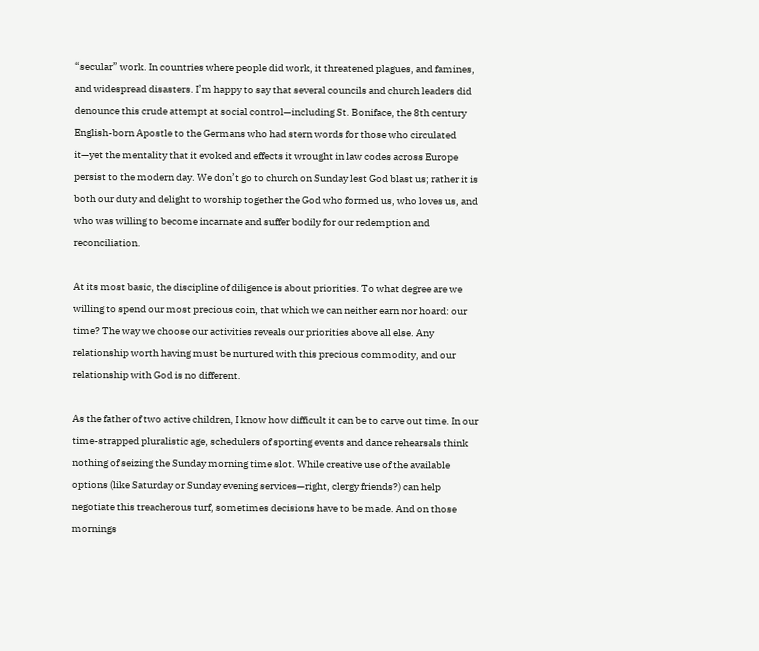“secular” work. In countries where people did work, it threatened plagues, and famines, and widespread disasters. I’m happy to say that several councils and church leaders did denounce this crude attempt at social control—including St. Boniface, the 8th century English-born Apostle to the Germans who had stern words for those who circulated it—yet the mentality that it evoked and effects it wrought in law codes across Europe persist to the modern day. We don’t go to church on Sunday lest God blast us; rather it is both our duty and delight to worship together the God who formed us, who loves us, and who was willing to become incarnate and suffer bodily for our redemption and reconciliation.

At its most basic, the discipline of diligence is about priorities. To what degree are we willing to spend our most precious coin, that which we can neither earn nor hoard: our time? The way we choose our activities reveals our priorities above all else. Any relationship worth having must be nurtured with this precious commodity, and our relationship with God is no different.

As the father of two active children, I know how difficult it can be to carve out time. In our time-strapped pluralistic age, schedulers of sporting events and dance rehearsals think nothing of seizing the Sunday morning time slot. While creative use of the available options (like Saturday or Sunday evening services—right, clergy friends?) can help negotiate this treacherous turf, sometimes decisions have to be made. And on those mornings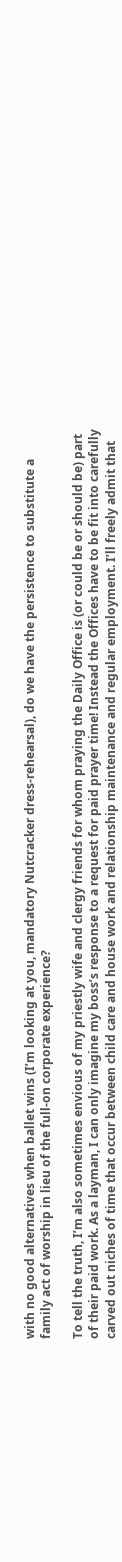with no good alternatives when ballet wins (I’m looking at you, mandatory Nutcracker dress-rehearsal), do we have the persistence to substitute a family act of worship in lieu of the full-on corporate experience?

To tell the truth, I’m also sometimes envious of my priestly wife and clergy friends for whom praying the Daily Office is (or could be or should be) part of their paid work. As a layman, I can only imagine my boss’s response to a request for paid prayer time! Instead the Offices have to be fit into carefully carved out niches of time that occur between child care and house work and relationship maintenance and regular employment. I’ll freely admit that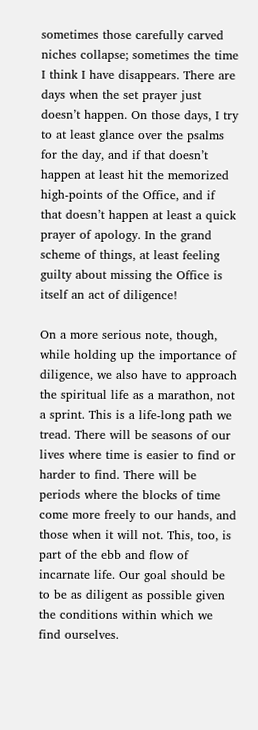sometimes those carefully carved niches collapse; sometimes the time I think I have disappears. There are days when the set prayer just doesn’t happen. On those days, I try to at least glance over the psalms for the day, and if that doesn’t happen at least hit the memorized high-points of the Office, and if that doesn’t happen at least a quick prayer of apology. In the grand scheme of things, at least feeling guilty about missing the Office is itself an act of diligence!

On a more serious note, though, while holding up the importance of diligence, we also have to approach the spiritual life as a marathon, not a sprint. This is a life-long path we tread. There will be seasons of our lives where time is easier to find or harder to find. There will be periods where the blocks of time come more freely to our hands, and those when it will not. This, too, is part of the ebb and flow of incarnate life. Our goal should be to be as diligent as possible given the conditions within which we find ourselves.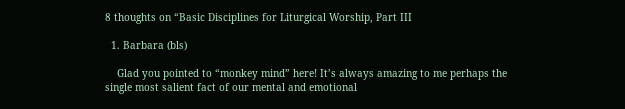8 thoughts on “Basic Disciplines for Liturgical Worship, Part III

  1. Barbara (bls)

    Glad you pointed to “monkey mind” here! It’s always amazing to me perhaps the single most salient fact of our mental and emotional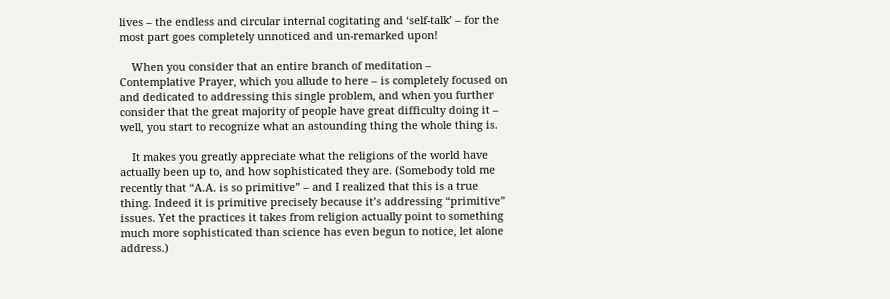lives – the endless and circular internal cogitating and ‘self-talk’ – for the most part goes completely unnoticed and un-remarked upon!

    When you consider that an entire branch of meditation – Contemplative Prayer, which you allude to here – is completely focused on and dedicated to addressing this single problem, and when you further consider that the great majority of people have great difficulty doing it – well, you start to recognize what an astounding thing the whole thing is.

    It makes you greatly appreciate what the religions of the world have actually been up to, and how sophisticated they are. (Somebody told me recently that “A.A. is so primitive” – and I realized that this is a true thing. Indeed it is primitive precisely because it’s addressing “primitive” issues. Yet the practices it takes from religion actually point to something much more sophisticated than science has even begun to notice, let alone address.)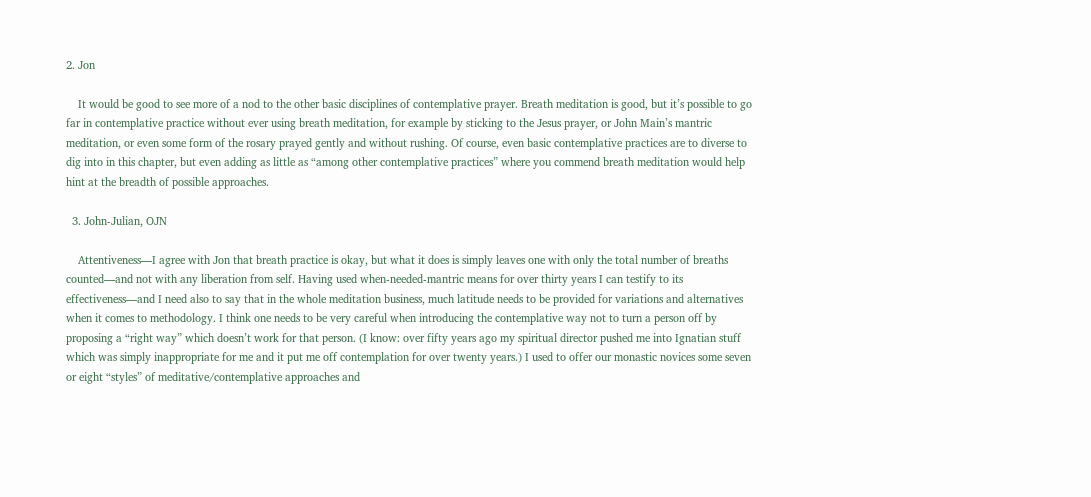2. Jon

    It would be good to see more of a nod to the other basic disciplines of contemplative prayer. Breath meditation is good, but it’s possible to go far in contemplative practice without ever using breath meditation, for example by sticking to the Jesus prayer, or John Main’s mantric meditation, or even some form of the rosary prayed gently and without rushing. Of course, even basic contemplative practices are to diverse to dig into in this chapter, but even adding as little as “among other contemplative practices” where you commend breath meditation would help hint at the breadth of possible approaches.

  3. John-Julian, OJN

    Attentiveness—I agree with Jon that breath practice is okay, but what it does is simply leaves one with only the total number of breaths counted—and not with any liberation from self. Having used when-needed-mantric means for over thirty years I can testify to its effectiveness—and I need also to say that in the whole meditation business, much latitude needs to be provided for variations and alternatives when it comes to methodology. I think one needs to be very careful when introducing the contemplative way not to turn a person off by proposing a “right way” which doesn’t work for that person. (I know: over fifty years ago my spiritual director pushed me into Ignatian stuff which was simply inappropriate for me and it put me off contemplation for over twenty years.) I used to offer our monastic novices some seven or eight “styles” of meditative/contemplative approaches and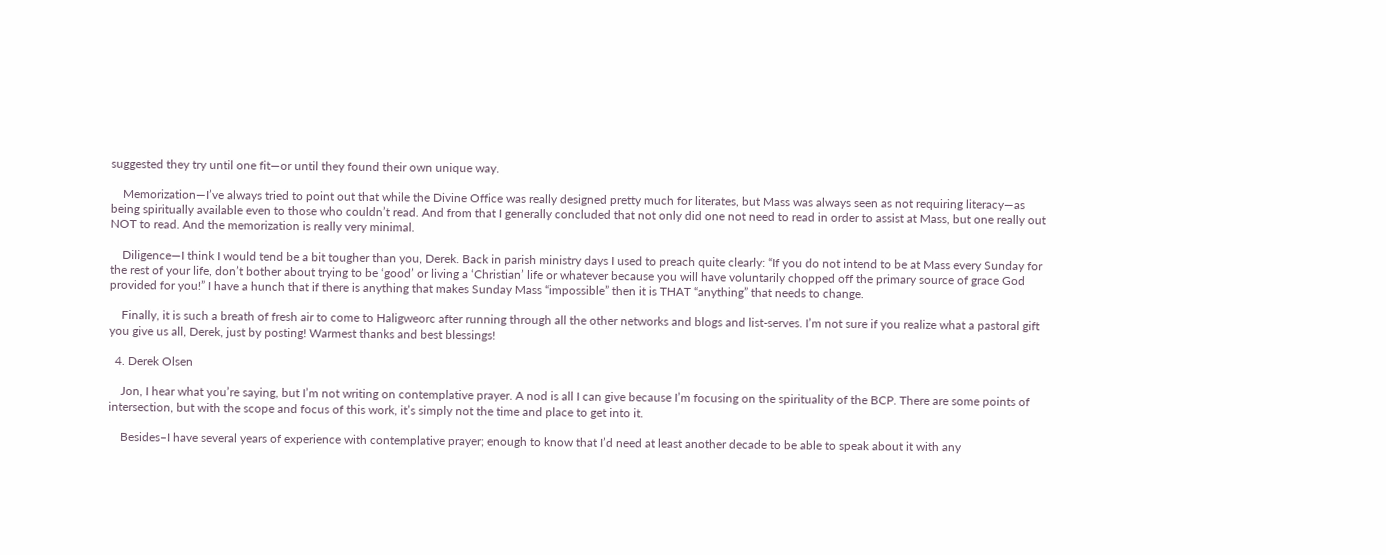suggested they try until one fit—or until they found their own unique way.

    Memorization—I’ve always tried to point out that while the Divine Office was really designed pretty much for literates, but Mass was always seen as not requiring literacy—as being spiritually available even to those who couldn’t read. And from that I generally concluded that not only did one not need to read in order to assist at Mass, but one really out NOT to read. And the memorization is really very minimal.

    Diligence—I think I would tend be a bit tougher than you, Derek. Back in parish ministry days I used to preach quite clearly: “If you do not intend to be at Mass every Sunday for the rest of your life, don’t bother about trying to be ‘good’ or living a ‘Christian’ life or whatever because you will have voluntarily chopped off the primary source of grace God provided for you!” I have a hunch that if there is anything that makes Sunday Mass “impossible” then it is THAT “anything” that needs to change.

    Finally, it is such a breath of fresh air to come to Haligweorc after running through all the other networks and blogs and list-serves. I’m not sure if you realize what a pastoral gift you give us all, Derek, just by posting! Warmest thanks and best blessings!

  4. Derek Olsen

    Jon, I hear what you’re saying, but I’m not writing on contemplative prayer. A nod is all I can give because I’m focusing on the spirituality of the BCP. There are some points of intersection, but with the scope and focus of this work, it’s simply not the time and place to get into it.

    Besides–I have several years of experience with contemplative prayer; enough to know that I’d need at least another decade to be able to speak about it with any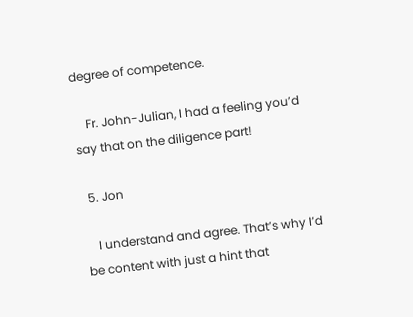degree of competence.

    Fr. John-Julian, I had a feeling you’d say that on the diligence part!

  5. Jon

    I understand and agree. That’s why I’d be content with just a hint that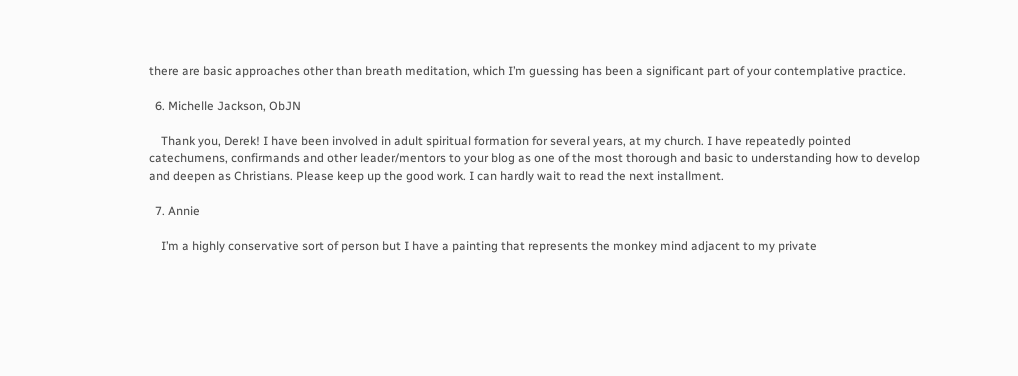there are basic approaches other than breath meditation, which I’m guessing has been a significant part of your contemplative practice.

  6. Michelle Jackson, ObJN

    Thank you, Derek! I have been involved in adult spiritual formation for several years, at my church. I have repeatedly pointed catechumens, confirmands and other leader/mentors to your blog as one of the most thorough and basic to understanding how to develop and deepen as Christians. Please keep up the good work. I can hardly wait to read the next installment.

  7. Annie

    I’m a highly conservative sort of person but I have a painting that represents the monkey mind adjacent to my private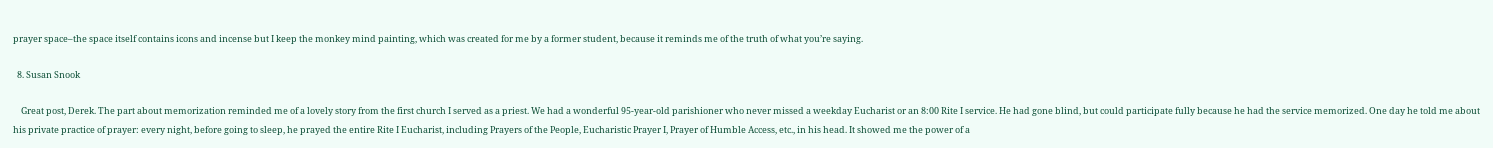prayer space–the space itself contains icons and incense but I keep the monkey mind painting, which was created for me by a former student, because it reminds me of the truth of what you’re saying.

  8. Susan Snook

    Great post, Derek. The part about memorization reminded me of a lovely story from the first church I served as a priest. We had a wonderful 95-year-old parishioner who never missed a weekday Eucharist or an 8:00 Rite I service. He had gone blind, but could participate fully because he had the service memorized. One day he told me about his private practice of prayer: every night, before going to sleep, he prayed the entire Rite I Eucharist, including Prayers of the People, Eucharistic Prayer I, Prayer of Humble Access, etc., in his head. It showed me the power of a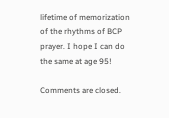lifetime of memorization of the rhythms of BCP prayer. I hope I can do the same at age 95!

Comments are closed.